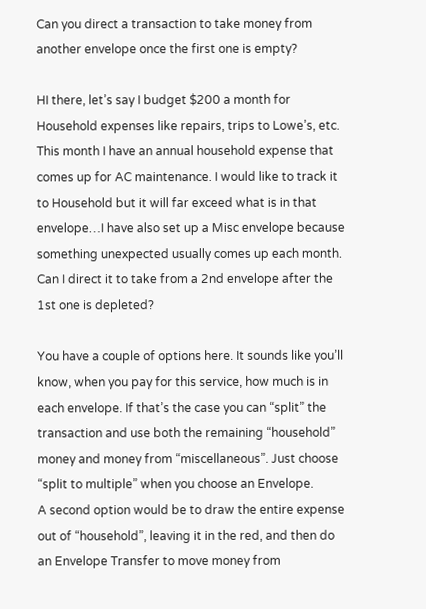Can you direct a transaction to take money from another envelope once the first one is empty?

HI there, let’s say I budget $200 a month for Household expenses like repairs, trips to Lowe’s, etc. This month I have an annual household expense that comes up for AC maintenance. I would like to track it to Household but it will far exceed what is in that envelope…I have also set up a Misc envelope because something unexpected usually comes up each month. Can I direct it to take from a 2nd envelope after the 1st one is depleted?

You have a couple of options here. It sounds like you’ll know, when you pay for this service, how much is in each envelope. If that’s the case you can “split” the transaction and use both the remaining “household” money and money from “miscellaneous”. Just choose “split to multiple” when you choose an Envelope.
A second option would be to draw the entire expense out of “household”, leaving it in the red, and then do an Envelope Transfer to move money from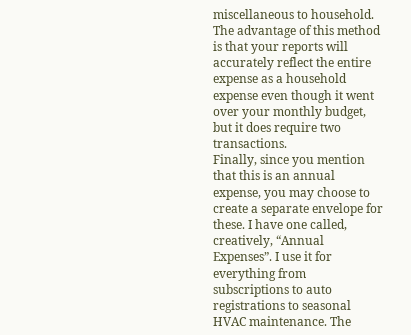miscellaneous to household. The advantage of this method is that your reports will accurately reflect the entire expense as a household expense even though it went over your monthly budget, but it does require two transactions.
Finally, since you mention that this is an annual expense, you may choose to create a separate envelope for these. I have one called, creatively, “Annual Expenses”. I use it for everything from subscriptions to auto registrations to seasonal HVAC maintenance. The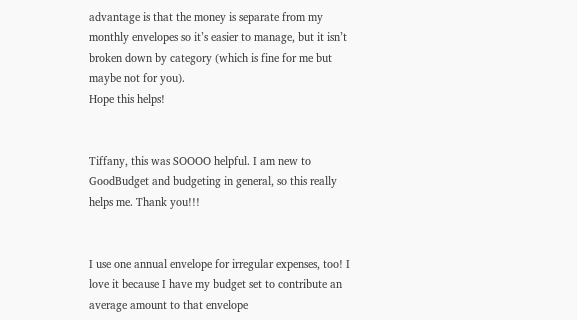advantage is that the money is separate from my monthly envelopes so it’s easier to manage, but it isn’t broken down by category (which is fine for me but maybe not for you).
Hope this helps!


Tiffany, this was SOOOO helpful. I am new to GoodBudget and budgeting in general, so this really helps me. Thank you!!!


I use one annual envelope for irregular expenses, too! I love it because I have my budget set to contribute an average amount to that envelope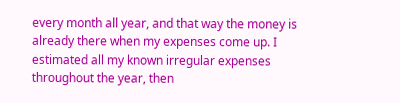every month all year, and that way the money is already there when my expenses come up. I estimated all my known irregular expenses throughout the year, then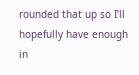rounded that up so I’ll hopefully have enough in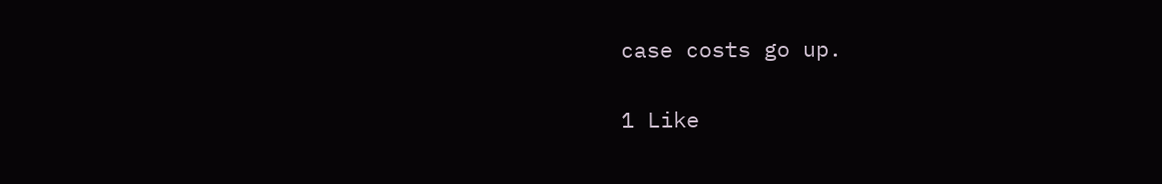case costs go up.

1 Like